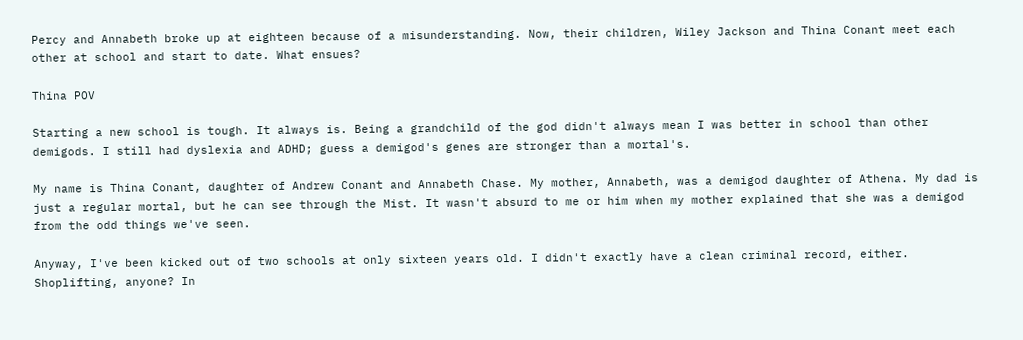Percy and Annabeth broke up at eighteen because of a misunderstanding. Now, their children, Wiley Jackson and Thina Conant meet each other at school and start to date. What ensues?

Thina POV

Starting a new school is tough. It always is. Being a grandchild of the god didn't always mean I was better in school than other demigods. I still had dyslexia and ADHD; guess a demigod's genes are stronger than a mortal's.

My name is Thina Conant, daughter of Andrew Conant and Annabeth Chase. My mother, Annabeth, was a demigod daughter of Athena. My dad is just a regular mortal, but he can see through the Mist. It wasn't absurd to me or him when my mother explained that she was a demigod from the odd things we've seen.

Anyway, I've been kicked out of two schools at only sixteen years old. I didn't exactly have a clean criminal record, either. Shoplifting, anyone? In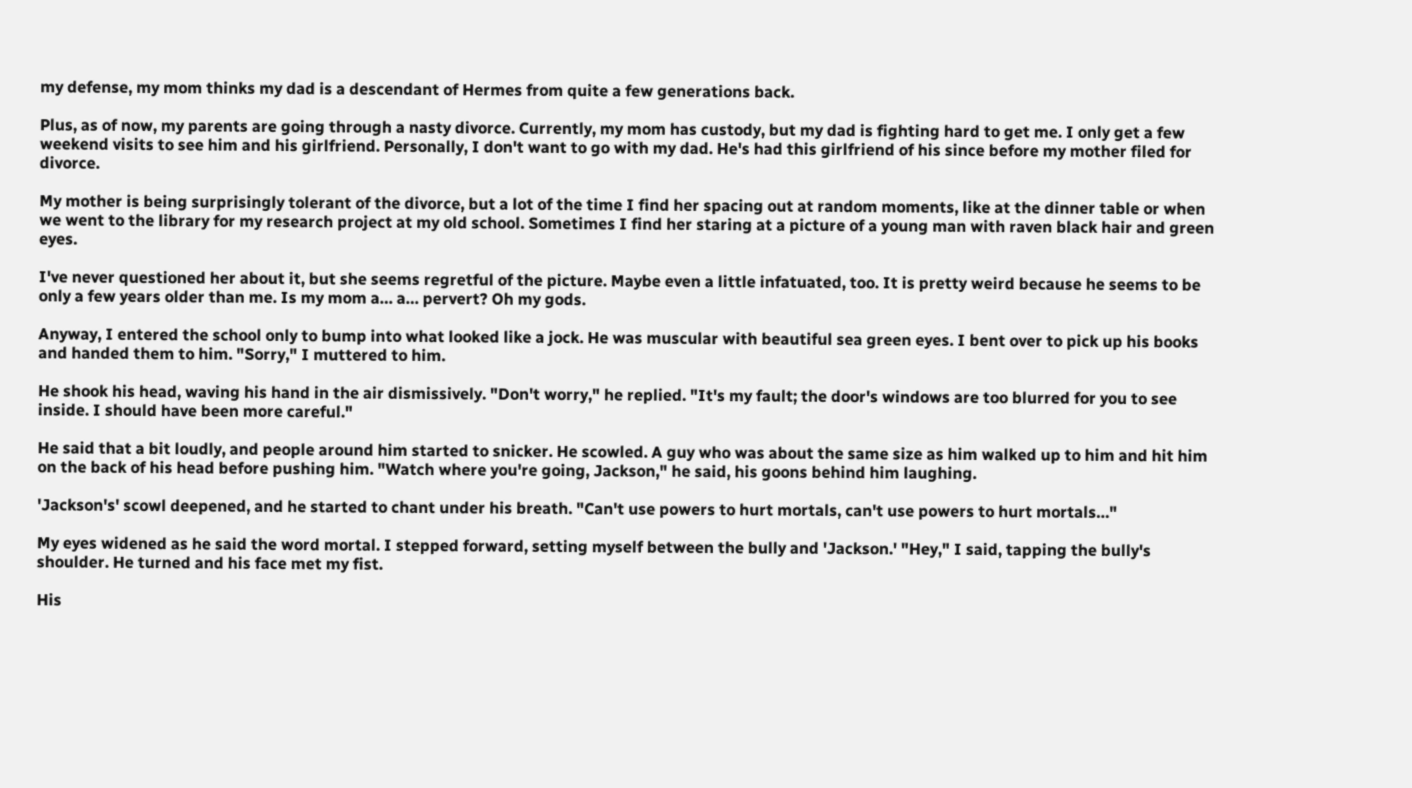my defense, my mom thinks my dad is a descendant of Hermes from quite a few generations back.

Plus, as of now, my parents are going through a nasty divorce. Currently, my mom has custody, but my dad is fighting hard to get me. I only get a few weekend visits to see him and his girlfriend. Personally, I don't want to go with my dad. He's had this girlfriend of his since before my mother filed for divorce.

My mother is being surprisingly tolerant of the divorce, but a lot of the time I find her spacing out at random moments, like at the dinner table or when we went to the library for my research project at my old school. Sometimes I find her staring at a picture of a young man with raven black hair and green eyes.

I've never questioned her about it, but she seems regretful of the picture. Maybe even a little infatuated, too. It is pretty weird because he seems to be only a few years older than me. Is my mom a… a… pervert? Oh my gods.

Anyway, I entered the school only to bump into what looked like a jock. He was muscular with beautiful sea green eyes. I bent over to pick up his books and handed them to him. "Sorry," I muttered to him.

He shook his head, waving his hand in the air dismissively. "Don't worry," he replied. "It's my fault; the door's windows are too blurred for you to see inside. I should have been more careful."

He said that a bit loudly, and people around him started to snicker. He scowled. A guy who was about the same size as him walked up to him and hit him on the back of his head before pushing him. "Watch where you're going, Jackson," he said, his goons behind him laughing.

'Jackson's' scowl deepened, and he started to chant under his breath. "Can't use powers to hurt mortals, can't use powers to hurt mortals…"

My eyes widened as he said the word mortal. I stepped forward, setting myself between the bully and 'Jackson.' "Hey," I said, tapping the bully's shoulder. He turned and his face met my fist.

His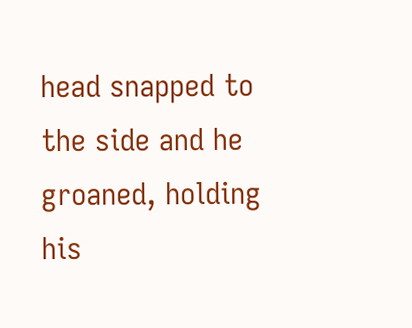head snapped to the side and he groaned, holding his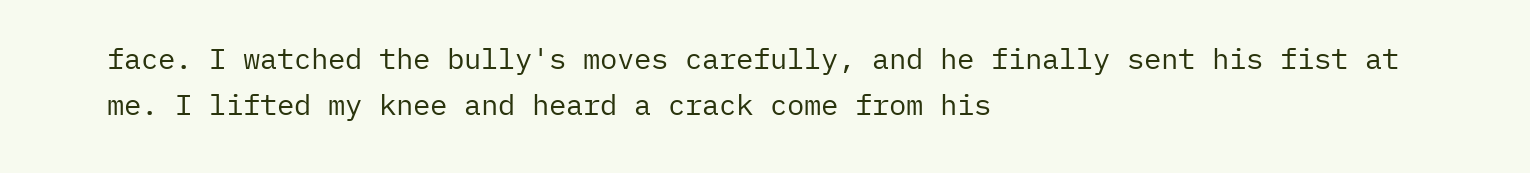face. I watched the bully's moves carefully, and he finally sent his fist at me. I lifted my knee and heard a crack come from his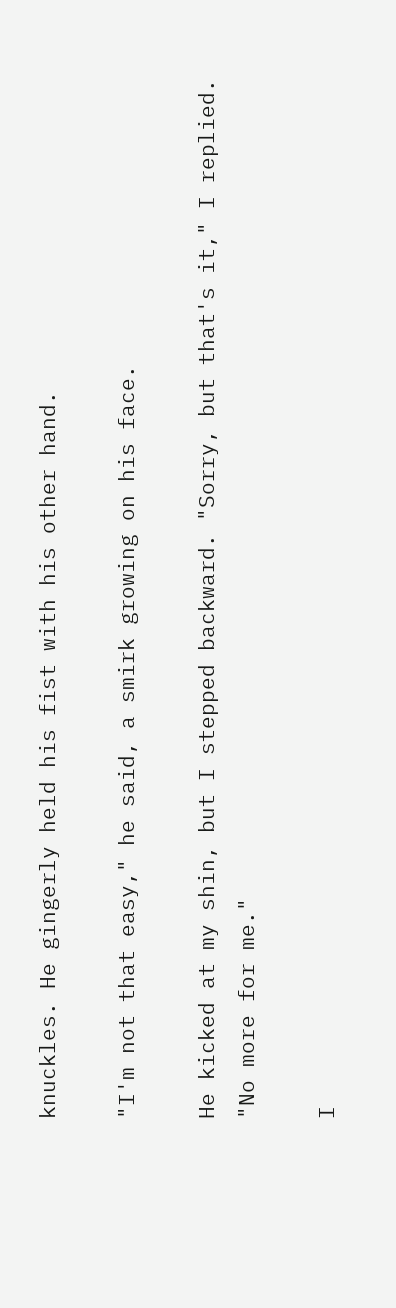knuckles. He gingerly held his fist with his other hand.

"I'm not that easy," he said, a smirk growing on his face.

He kicked at my shin, but I stepped backward. "Sorry, but that's it," I replied. "No more for me."

I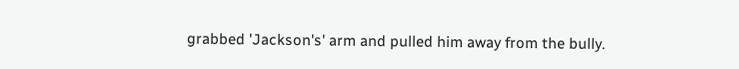grabbed 'Jackson's' arm and pulled him away from the bully.